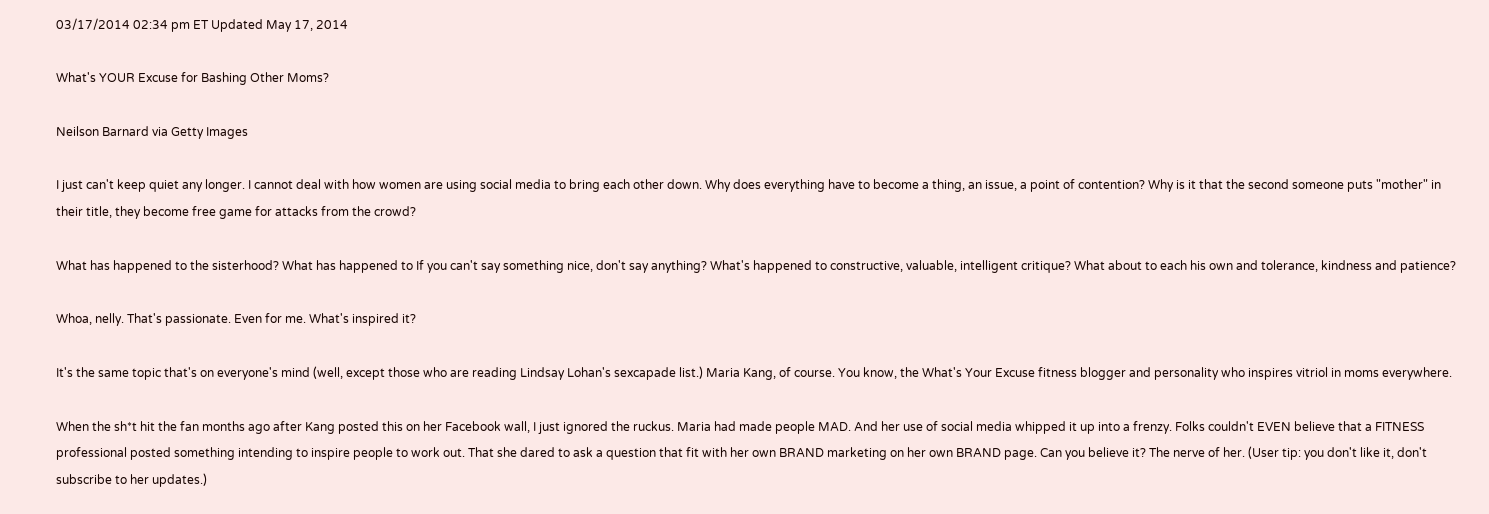03/17/2014 02:34 pm ET Updated May 17, 2014

What's YOUR Excuse for Bashing Other Moms?

Neilson Barnard via Getty Images

I just can't keep quiet any longer. I cannot deal with how women are using social media to bring each other down. Why does everything have to become a thing, an issue, a point of contention? Why is it that the second someone puts "mother" in their title, they become free game for attacks from the crowd?

What has happened to the sisterhood? What has happened to If you can't say something nice, don't say anything? What's happened to constructive, valuable, intelligent critique? What about to each his own and tolerance, kindness and patience?

Whoa, nelly. That's passionate. Even for me. What's inspired it?

It's the same topic that's on everyone's mind (well, except those who are reading Lindsay Lohan's sexcapade list.) Maria Kang, of course. You know, the What's Your Excuse fitness blogger and personality who inspires vitriol in moms everywhere.

When the sh*t hit the fan months ago after Kang posted this on her Facebook wall, I just ignored the ruckus. Maria had made people MAD. And her use of social media whipped it up into a frenzy. Folks couldn't EVEN believe that a FITNESS professional posted something intending to inspire people to work out. That she dared to ask a question that fit with her own BRAND marketing on her own BRAND page. Can you believe it? The nerve of her. (User tip: you don't like it, don't subscribe to her updates.)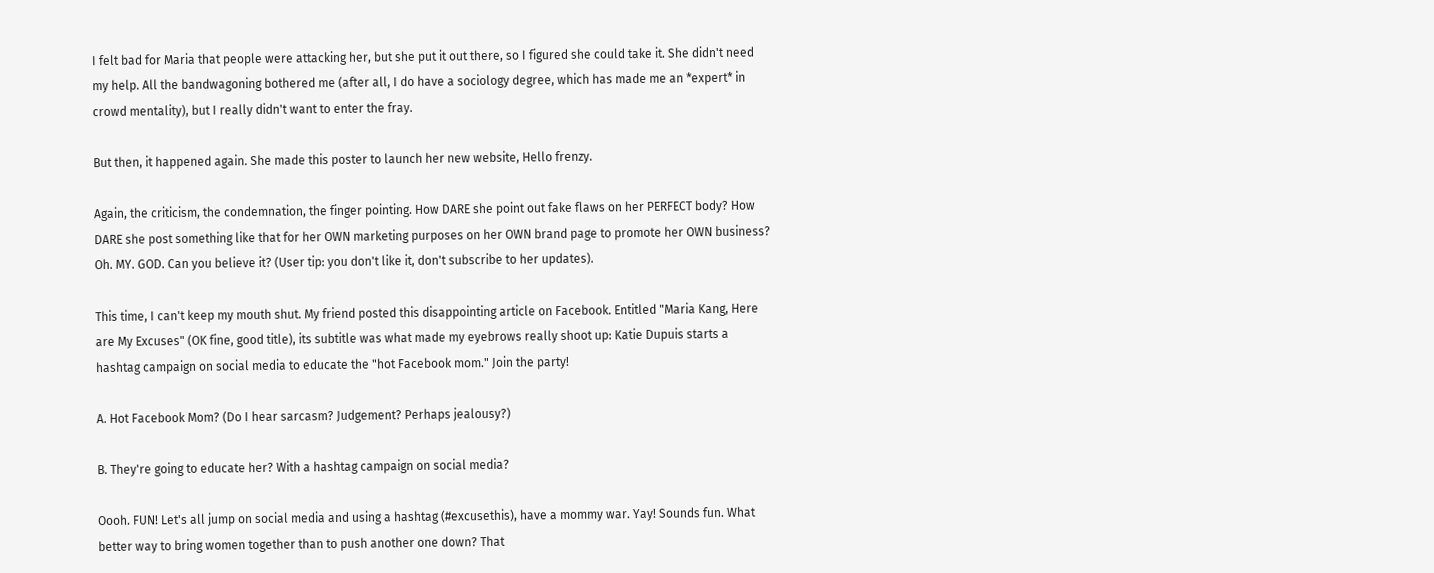I felt bad for Maria that people were attacking her, but she put it out there, so I figured she could take it. She didn't need my help. All the bandwagoning bothered me (after all, I do have a sociology degree, which has made me an *expert* in crowd mentality), but I really didn't want to enter the fray.

But then, it happened again. She made this poster to launch her new website, Hello frenzy.

Again, the criticism, the condemnation, the finger pointing. How DARE she point out fake flaws on her PERFECT body? How DARE she post something like that for her OWN marketing purposes on her OWN brand page to promote her OWN business? Oh. MY. GOD. Can you believe it? (User tip: you don't like it, don't subscribe to her updates).

This time, I can't keep my mouth shut. My friend posted this disappointing article on Facebook. Entitled "Maria Kang, Here are My Excuses" (OK fine, good title), its subtitle was what made my eyebrows really shoot up: Katie Dupuis starts a hashtag campaign on social media to educate the "hot Facebook mom." Join the party!

A. Hot Facebook Mom? (Do I hear sarcasm? Judgement? Perhaps jealousy?)

B. They're going to educate her? With a hashtag campaign on social media?

Oooh. FUN! Let's all jump on social media and using a hashtag (#excusethis), have a mommy war. Yay! Sounds fun. What better way to bring women together than to push another one down? That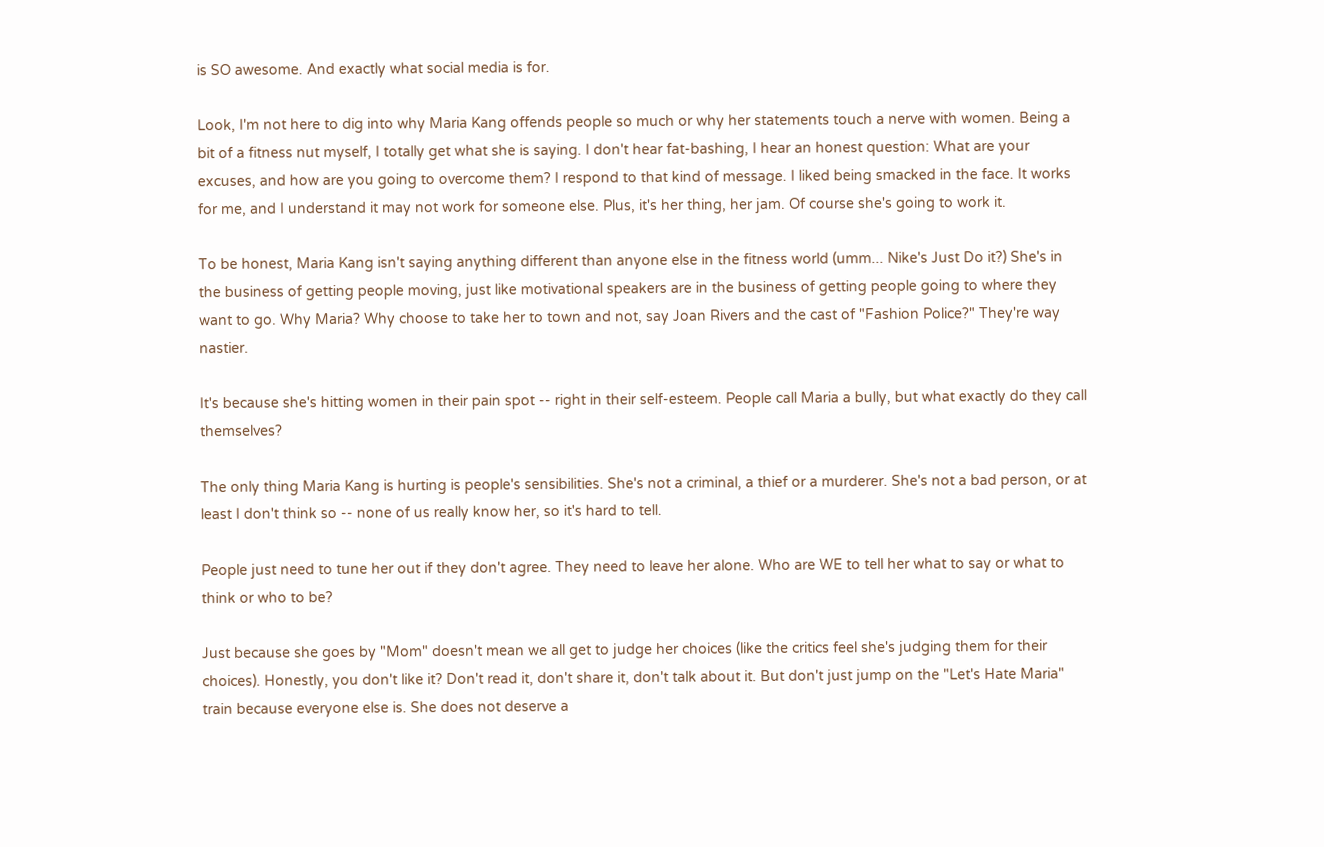is SO awesome. And exactly what social media is for.

Look, I'm not here to dig into why Maria Kang offends people so much or why her statements touch a nerve with women. Being a bit of a fitness nut myself, I totally get what she is saying. I don't hear fat-bashing, I hear an honest question: What are your excuses, and how are you going to overcome them? I respond to that kind of message. I liked being smacked in the face. It works for me, and I understand it may not work for someone else. Plus, it's her thing, her jam. Of course she's going to work it.

To be honest, Maria Kang isn't saying anything different than anyone else in the fitness world (umm... Nike's Just Do it?) She's in the business of getting people moving, just like motivational speakers are in the business of getting people going to where they want to go. Why Maria? Why choose to take her to town and not, say Joan Rivers and the cast of "Fashion Police?" They're way nastier.

It's because she's hitting women in their pain spot -- right in their self-esteem. People call Maria a bully, but what exactly do they call themselves?

The only thing Maria Kang is hurting is people's sensibilities. She's not a criminal, a thief or a murderer. She's not a bad person, or at least I don't think so -- none of us really know her, so it's hard to tell.

People just need to tune her out if they don't agree. They need to leave her alone. Who are WE to tell her what to say or what to think or who to be?

Just because she goes by "Mom" doesn't mean we all get to judge her choices (like the critics feel she's judging them for their choices). Honestly, you don't like it? Don't read it, don't share it, don't talk about it. But don't just jump on the "Let's Hate Maria" train because everyone else is. She does not deserve a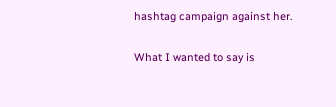hashtag campaign against her.

What I wanted to say is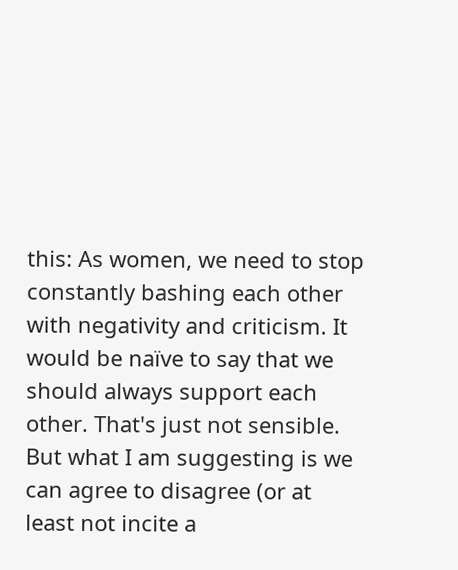this: As women, we need to stop constantly bashing each other with negativity and criticism. It would be naïve to say that we should always support each other. That's just not sensible. But what I am suggesting is we can agree to disagree (or at least not incite a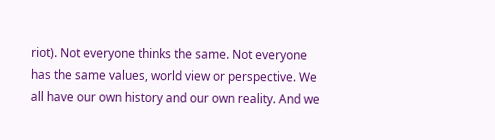riot). Not everyone thinks the same. Not everyone has the same values, world view or perspective. We all have our own history and our own reality. And we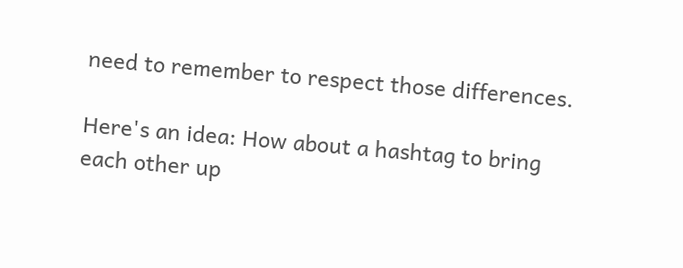need to remember to respect those differences.

Here's an idea: How about a hashtag to bring each other up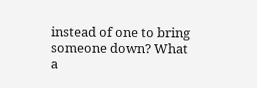instead of one to bring someone down? What a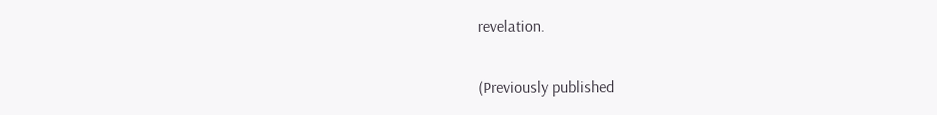revelation.

(Previously published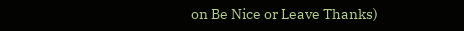on Be Nice or Leave Thanks)